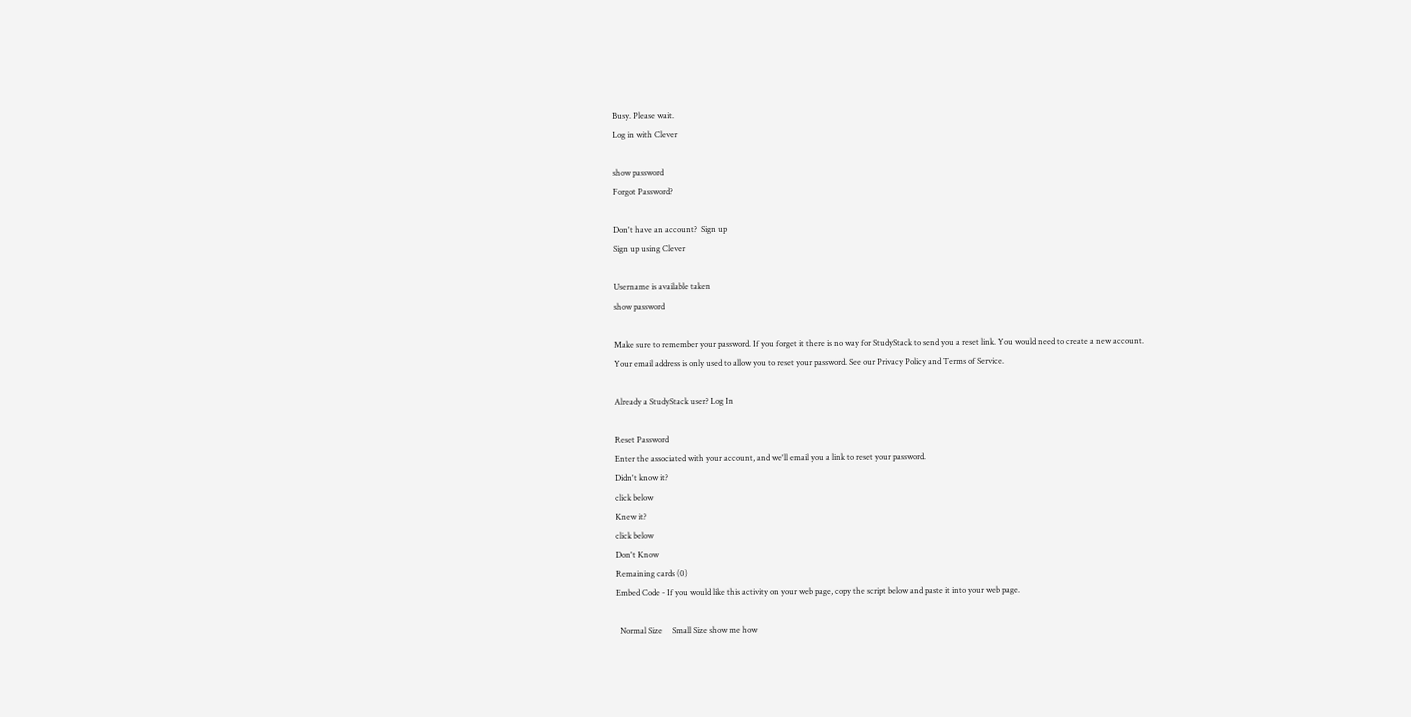Busy. Please wait.
Log in with Clever

show password
Forgot Password?

Don't have an account?  Sign up
Sign up using Clever

Username is available taken
show password

Make sure to remember your password. If you forget it there is no way for StudyStack to send you a reset link. You would need to create a new account.
Your email address is only used to allow you to reset your password. See our Privacy Policy and Terms of Service.

Already a StudyStack user? Log In

Reset Password
Enter the associated with your account, and we'll email you a link to reset your password.
Didn't know it?
click below
Knew it?
click below
Don't Know
Remaining cards (0)
Embed Code - If you would like this activity on your web page, copy the script below and paste it into your web page.

  Normal Size     Small Size show me how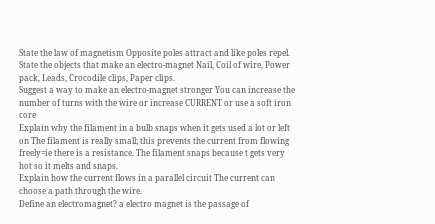State the law of magnetism Opposite poles attract and like poles repel.
State the objects that make an electro-magnet Nail, Coil of wire, Power pack, Leads, Crocodile clips, Paper clips.
Suggest a way to make an electro-magnet stronger You can increase the number of turns with the wire or increase CURRENT or use a soft iron core
Explain why the filament in a bulb snaps when it gets used a lot or left on The filament is really small; this prevents the current from flowing freely=ie there is a resistance. The filament snaps because t gets very hot so it melts and snaps.
Explain how the current flows in a parallel circuit The current can choose a path through the wire.
Define an electromagnet? a electro magnet is the passage of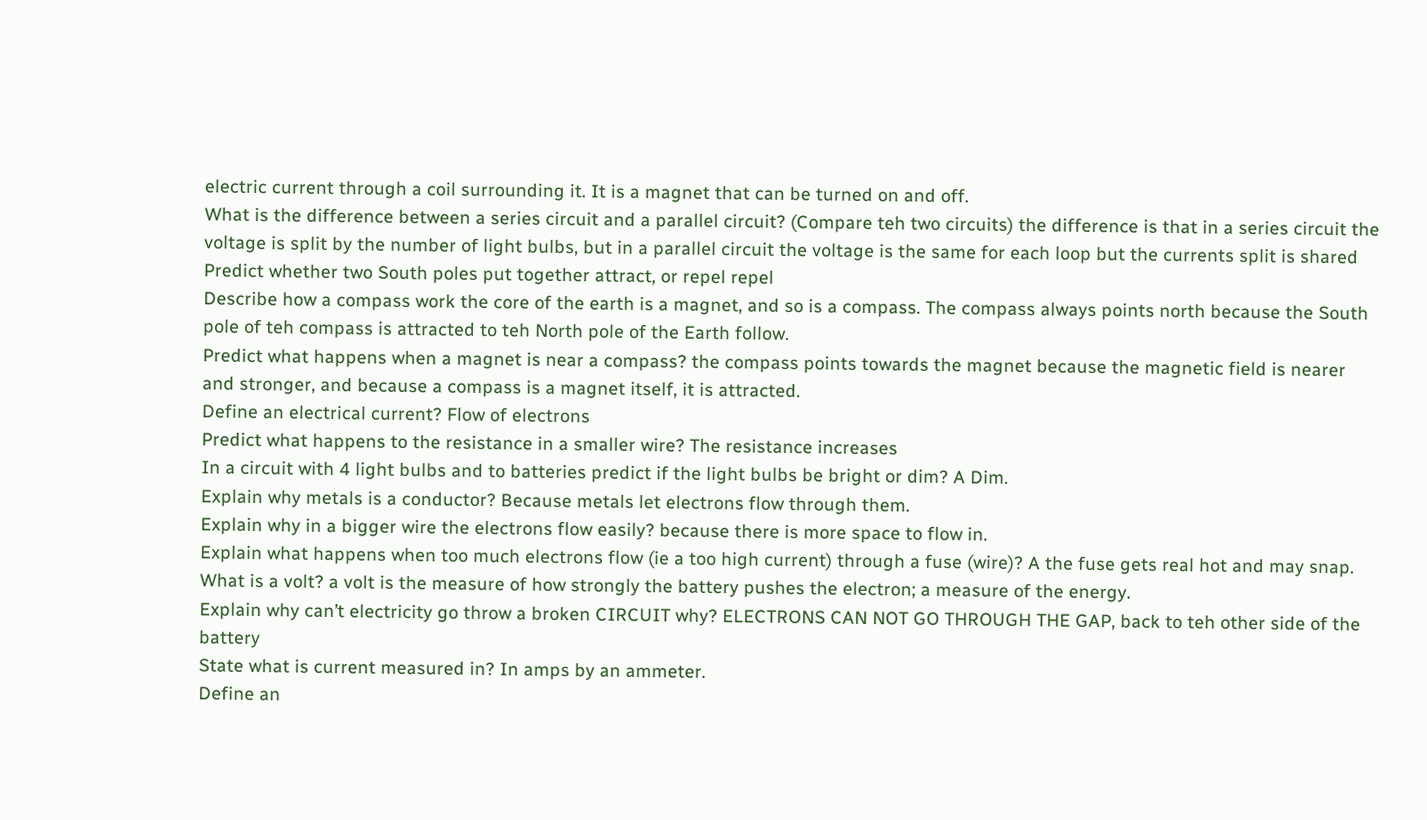electric current through a coil surrounding it. It is a magnet that can be turned on and off.
What is the difference between a series circuit and a parallel circuit? (Compare teh two circuits) the difference is that in a series circuit the voltage is split by the number of light bulbs, but in a parallel circuit the voltage is the same for each loop but the currents split is shared
Predict whether two South poles put together attract, or repel repel
Describe how a compass work the core of the earth is a magnet, and so is a compass. The compass always points north because the South pole of teh compass is attracted to teh North pole of the Earth follow.
Predict what happens when a magnet is near a compass? the compass points towards the magnet because the magnetic field is nearer and stronger, and because a compass is a magnet itself, it is attracted.
Define an electrical current? Flow of electrons
Predict what happens to the resistance in a smaller wire? The resistance increases
In a circuit with 4 light bulbs and to batteries predict if the light bulbs be bright or dim? A Dim.
Explain why metals is a conductor? Because metals let electrons flow through them.
Explain why in a bigger wire the electrons flow easily? because there is more space to flow in.
Explain what happens when too much electrons flow (ie a too high current) through a fuse (wire)? A the fuse gets real hot and may snap.
What is a volt? a volt is the measure of how strongly the battery pushes the electron; a measure of the energy.
Explain why can’t electricity go throw a broken CIRCUIT why? ELECTRONS CAN NOT GO THROUGH THE GAP, back to teh other side of the battery
State what is current measured in? In amps by an ammeter.
Define an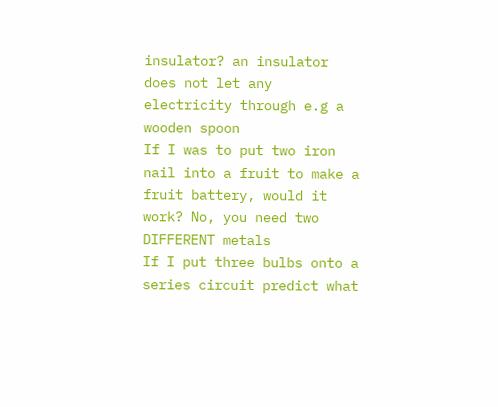insulator? an insulator does not let any electricity through e.g a wooden spoon
If I was to put two iron nail into a fruit to make a fruit battery, would it work? No, you need two DIFFERENT metals
If I put three bulbs onto a series circuit predict what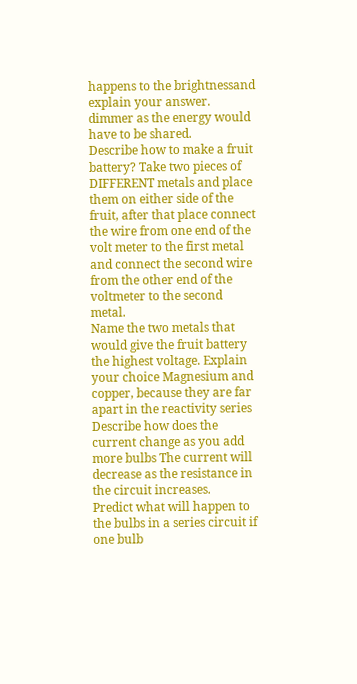happens to the brightnessand explain your answer. dimmer as the energy would have to be shared.
Describe how to make a fruit battery? Take two pieces of DIFFERENT metals and place them on either side of the fruit, after that place connect the wire from one end of the volt meter to the first metal and connect the second wire from the other end of the voltmeter to the second metal.
Name the two metals that would give the fruit battery the highest voltage. Explain your choice Magnesium and copper, because they are far apart in the reactivity series
Describe how does the current change as you add more bulbs The current will decrease as the resistance in the circuit increases.
Predict what will happen to the bulbs in a series circuit if one bulb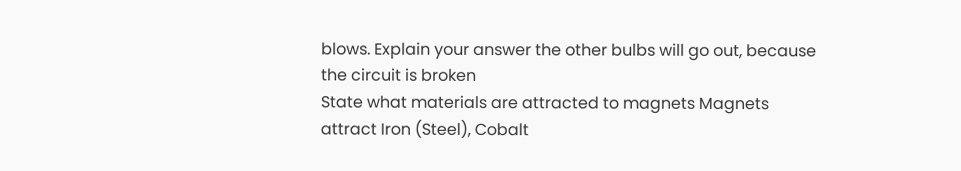blows. Explain your answer the other bulbs will go out, because the circuit is broken
State what materials are attracted to magnets Magnets attract Iron (Steel), Cobalt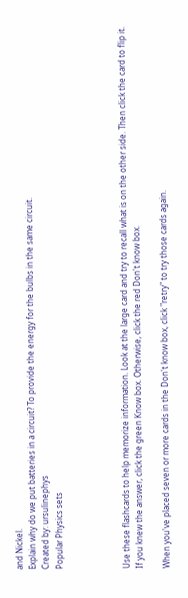and Nickel.
Explain why do we put batteries in a circuit? To provide the energy for the bulbs in the same circuit.
Created by: ursulinephys
Popular Physics sets




Use these flashcards to help memorize information. Look at the large card and try to recall what is on the other side. Then click the card to flip it. If you knew the answer, click the green Know box. Otherwise, click the red Don't know box.

When you've placed seven or more cards in the Don't know box, click "retry" to try those cards again.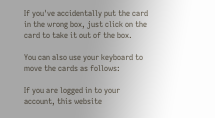If you've accidentally put the card in the wrong box, just click on the card to take it out of the box.

You can also use your keyboard to move the cards as follows:

If you are logged in to your account, this website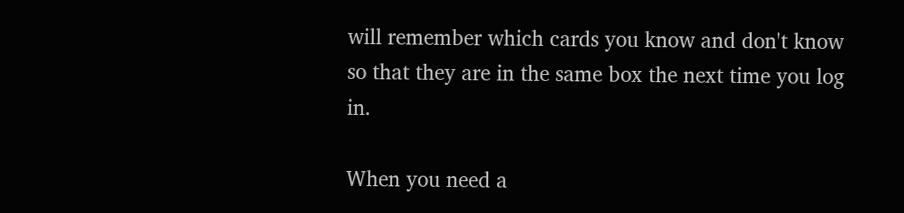will remember which cards you know and don't know so that they are in the same box the next time you log in.

When you need a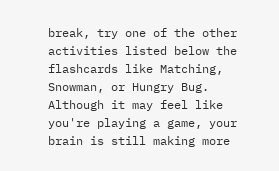break, try one of the other activities listed below the flashcards like Matching, Snowman, or Hungry Bug. Although it may feel like you're playing a game, your brain is still making more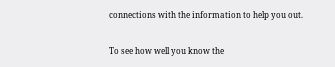connections with the information to help you out.

To see how well you know the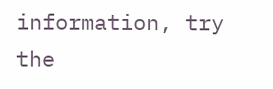information, try the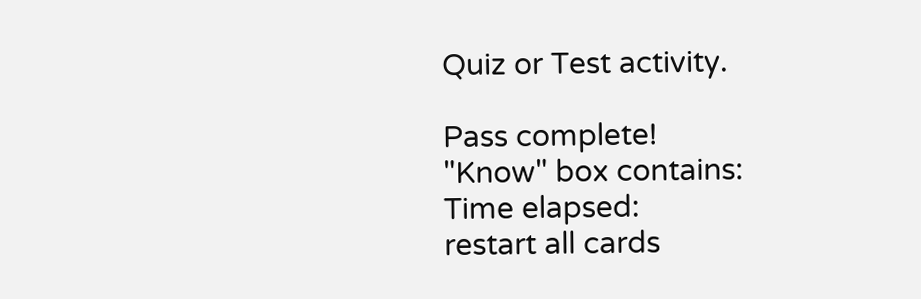Quiz or Test activity.

Pass complete!
"Know" box contains:
Time elapsed:
restart all cards